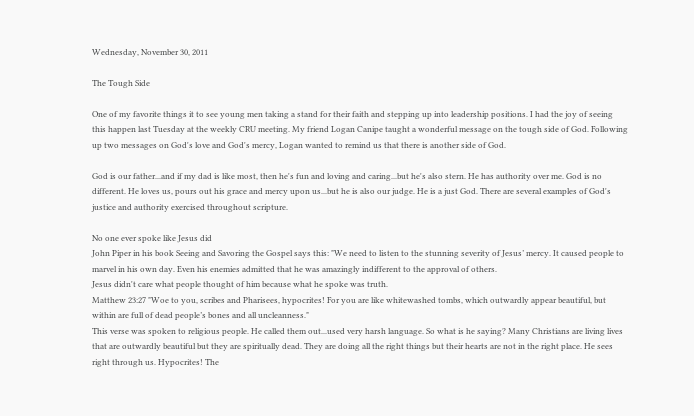Wednesday, November 30, 2011

The Tough Side

One of my favorite things it to see young men taking a stand for their faith and stepping up into leadership positions. I had the joy of seeing this happen last Tuesday at the weekly CRU meeting. My friend Logan Canipe taught a wonderful message on the tough side of God. Following up two messages on God's love and God's mercy, Logan wanted to remind us that there is another side of God.

God is our father...and if my dad is like most, then he's fun and loving and caring...but he's also stern. He has authority over me. God is no different. He loves us, pours out his grace and mercy upon us...but he is also our judge. He is a just God. There are several examples of God's justice and authority exercised throughout scripture.

No one ever spoke like Jesus did
John Piper in his book Seeing and Savoring the Gospel says this: "We need to listen to the stunning severity of Jesus’ mercy. It caused people to marvel in his own day. Even his enemies admitted that he was amazingly indifferent to the approval of others.
Jesus didn't care what people thought of him because what he spoke was truth.
Matthew 23:27 "Woe to you, scribes and Pharisees, hypocrites! For you are like whitewashed tombs, which outwardly appear beautiful, but within are full of dead people’s bones and all uncleanness."
This verse was spoken to religious people. He called them out...used very harsh language. So what is he saying? Many Christians are living lives that are outwardly beautiful but they are spiritually dead. They are doing all the right things but their hearts are not in the right place. He sees right through us. Hypocrites! The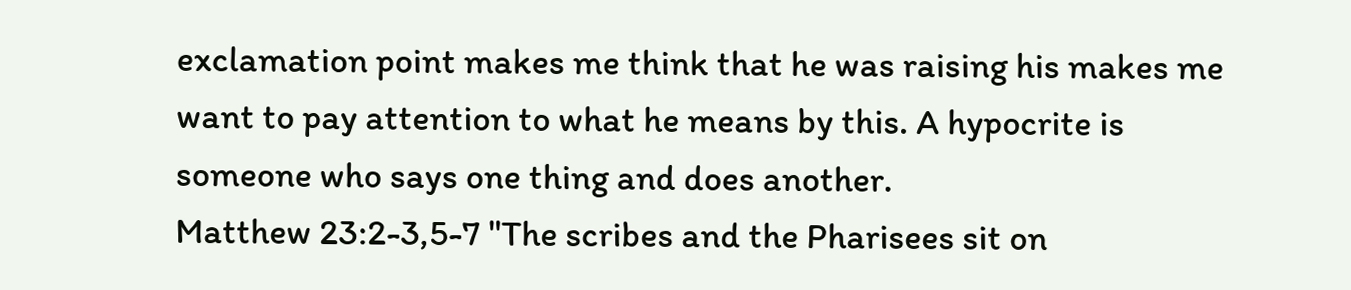exclamation point makes me think that he was raising his makes me want to pay attention to what he means by this. A hypocrite is someone who says one thing and does another.
Matthew 23:2-3,5-7 "The scribes and the Pharisees sit on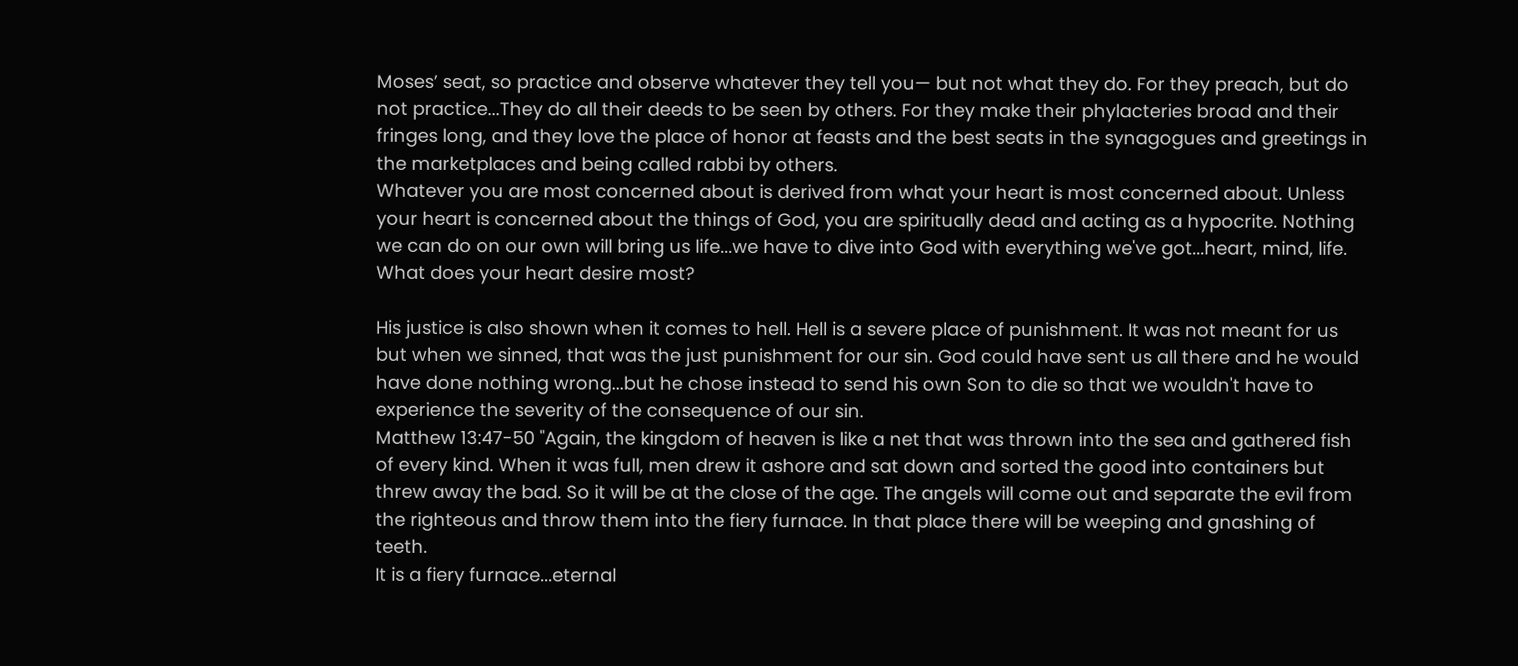Moses’ seat, so practice and observe whatever they tell you— but not what they do. For they preach, but do not practice...They do all their deeds to be seen by others. For they make their phylacteries broad and their fringes long, and they love the place of honor at feasts and the best seats in the synagogues and greetings in the marketplaces and being called rabbi by others.
Whatever you are most concerned about is derived from what your heart is most concerned about. Unless your heart is concerned about the things of God, you are spiritually dead and acting as a hypocrite. Nothing we can do on our own will bring us life...we have to dive into God with everything we've got...heart, mind, life. What does your heart desire most?

His justice is also shown when it comes to hell. Hell is a severe place of punishment. It was not meant for us but when we sinned, that was the just punishment for our sin. God could have sent us all there and he would have done nothing wrong...but he chose instead to send his own Son to die so that we wouldn't have to experience the severity of the consequence of our sin.
Matthew 13:47-50 "Again, the kingdom of heaven is like a net that was thrown into the sea and gathered fish of every kind. When it was full, men drew it ashore and sat down and sorted the good into containers but threw away the bad. So it will be at the close of the age. The angels will come out and separate the evil from the righteous and throw them into the fiery furnace. In that place there will be weeping and gnashing of teeth.
It is a fiery furnace...eternal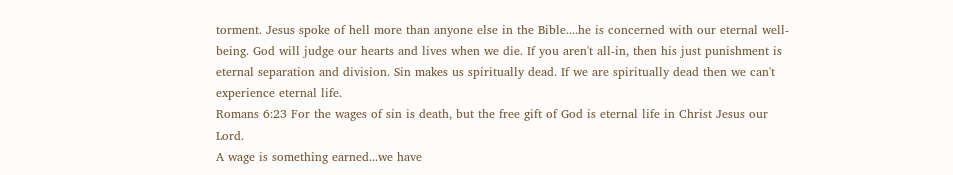torment. Jesus spoke of hell more than anyone else in the Bible....he is concerned with our eternal well-being. God will judge our hearts and lives when we die. If you aren't all-in, then his just punishment is eternal separation and division. Sin makes us spiritually dead. If we are spiritually dead then we can't experience eternal life.
Romans 6:23 For the wages of sin is death, but the free gift of God is eternal life in Christ Jesus our Lord.
A wage is something earned...we have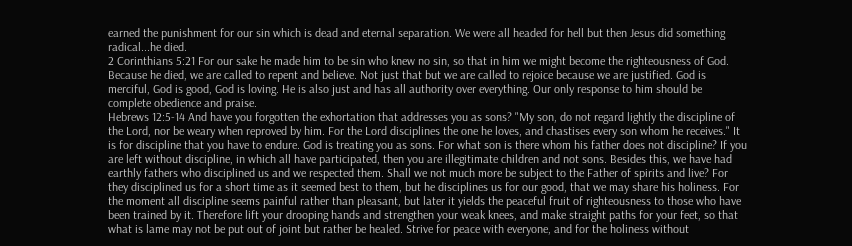earned the punishment for our sin which is dead and eternal separation. We were all headed for hell but then Jesus did something radical...he died.
2 Corinthians 5:21 For our sake he made him to be sin who knew no sin, so that in him we might become the righteousness of God.
Because he died, we are called to repent and believe. Not just that but we are called to rejoice because we are justified. God is merciful, God is good, God is loving. He is also just and has all authority over everything. Our only response to him should be complete obedience and praise.
Hebrews 12:5-14 And have you forgotten the exhortation that addresses you as sons? "My son, do not regard lightly the discipline of the Lord, nor be weary when reproved by him. For the Lord disciplines the one he loves, and chastises every son whom he receives." It is for discipline that you have to endure. God is treating you as sons. For what son is there whom his father does not discipline? If you are left without discipline, in which all have participated, then you are illegitimate children and not sons. Besides this, we have had earthly fathers who disciplined us and we respected them. Shall we not much more be subject to the Father of spirits and live? For they disciplined us for a short time as it seemed best to them, but he disciplines us for our good, that we may share his holiness. For the moment all discipline seems painful rather than pleasant, but later it yields the peaceful fruit of righteousness to those who have been trained by it. Therefore lift your drooping hands and strengthen your weak knees, and make straight paths for your feet, so that what is lame may not be put out of joint but rather be healed. Strive for peace with everyone, and for the holiness without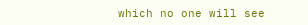which no one will see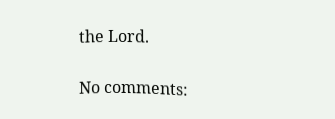the Lord.

No comments: